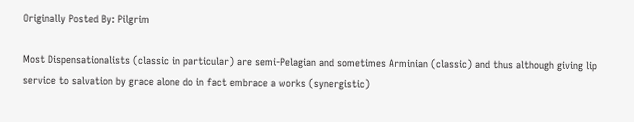Originally Posted By: Pilgrim

Most Dispensationalists (classic in particular) are semi-Pelagian and sometimes Arminian (classic) and thus although giving lip service to salvation by grace alone do in fact embrace a works (synergistic)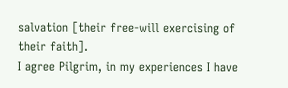salvation [their free-will exercising of their faith].
I agree Pilgrim, in my experiences I have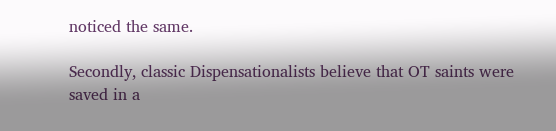noticed the same.

Secondly, classic Dispensationalists believe that OT saints were saved in a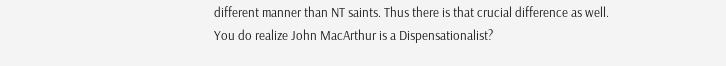different manner than NT saints. Thus there is that crucial difference as well.
You do realize John MacArthur is a Dispensationalist?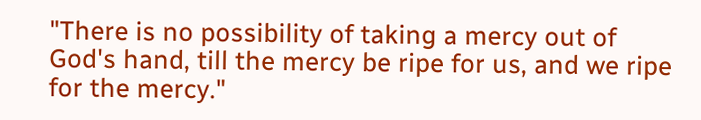"There is no possibility of taking a mercy out of God's hand, till the mercy be ripe for us, and we ripe for the mercy."